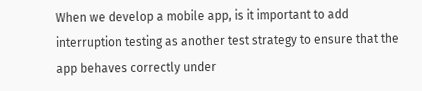When we develop a mobile app, is it important to add interruption testing as another test strategy to ensure that the app behaves correctly under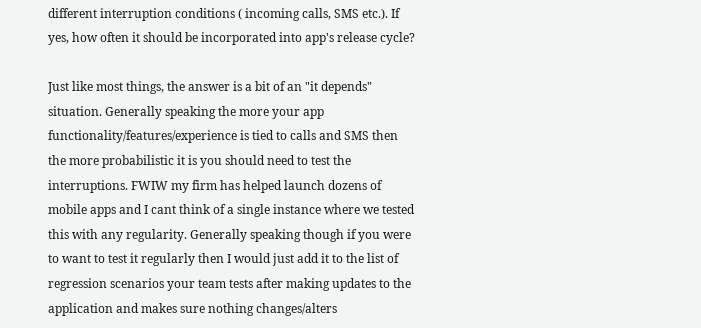different interruption conditions ( incoming calls, SMS etc.). If yes, how often it should be incorporated into app's release cycle?

Just like most things, the answer is a bit of an "it depends" situation. Generally speaking the more your app functionality/features/experience is tied to calls and SMS then the more probabilistic it is you should need to test the interruptions. FWIW my firm has helped launch dozens of mobile apps and I cant think of a single instance where we tested this with any regularity. Generally speaking though if you were to want to test it regularly then I would just add it to the list of regression scenarios your team tests after making updates to the application and makes sure nothing changes/alters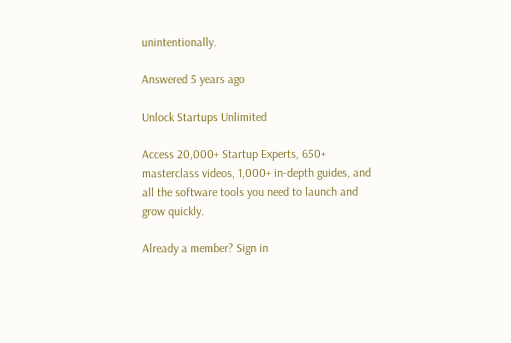unintentionally.

Answered 5 years ago

Unlock Startups Unlimited

Access 20,000+ Startup Experts, 650+ masterclass videos, 1,000+ in-depth guides, and all the software tools you need to launch and grow quickly.

Already a member? Sign in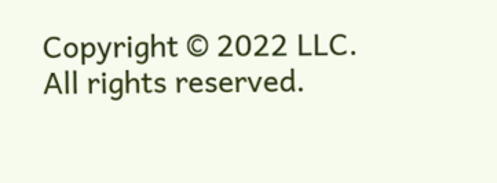Copyright © 2022 LLC. All rights reserved.